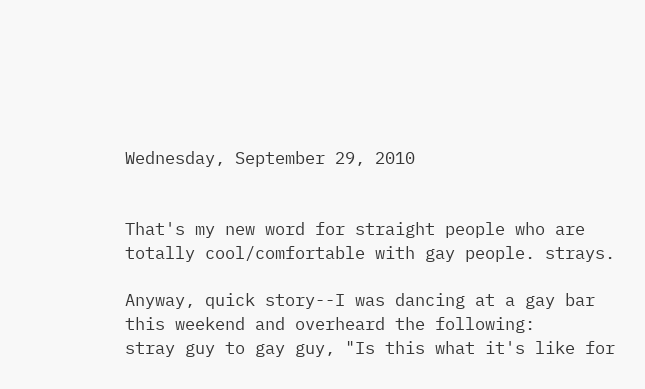Wednesday, September 29, 2010


That's my new word for straight people who are totally cool/comfortable with gay people. strays.

Anyway, quick story--I was dancing at a gay bar this weekend and overheard the following:
stray guy to gay guy, "Is this what it's like for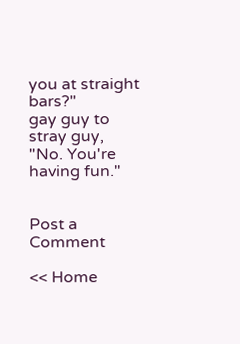you at straight bars?"
gay guy to stray guy, "No. You're having fun."


Post a Comment

<< Home